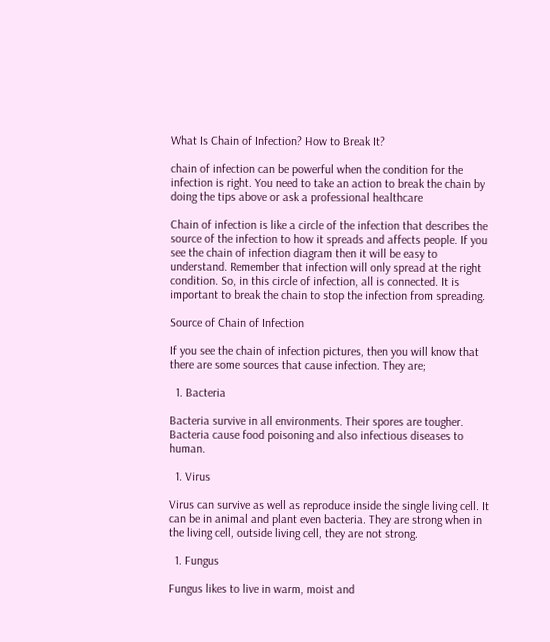What Is Chain of Infection? How to Break It?

chain of infection can be powerful when the condition for the infection is right. You need to take an action to break the chain by doing the tips above or ask a professional healthcare

Chain of infection is like a circle of the infection that describes the source of the infection to how it spreads and affects people. If you see the chain of infection diagram then it will be easy to understand. Remember that infection will only spread at the right condition. So, in this circle of infection, all is connected. It is important to break the chain to stop the infection from spreading.

Source of Chain of Infection

If you see the chain of infection pictures, then you will know that there are some sources that cause infection. They are;

  1. Bacteria

Bacteria survive in all environments. Their spores are tougher. Bacteria cause food poisoning and also infectious diseases to human.

  1. Virus

Virus can survive as well as reproduce inside the single living cell. It can be in animal and plant even bacteria. They are strong when in the living cell, outside living cell, they are not strong.

  1. Fungus

Fungus likes to live in warm, moist and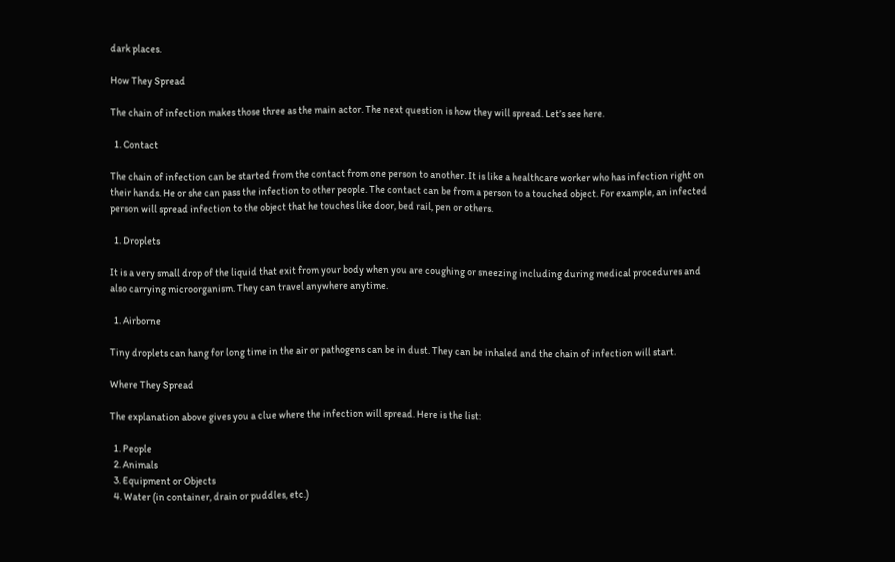dark places.

How They Spread

The chain of infection makes those three as the main actor. The next question is how they will spread. Let’s see here.

  1. Contact

The chain of infection can be started from the contact from one person to another. It is like a healthcare worker who has infection right on their hands. He or she can pass the infection to other people. The contact can be from a person to a touched object. For example, an infected person will spread infection to the object that he touches like door, bed rail, pen or others.

  1. Droplets

It is a very small drop of the liquid that exit from your body when you are coughing or sneezing including during medical procedures and also carrying microorganism. They can travel anywhere anytime.

  1. Airborne

Tiny droplets can hang for long time in the air or pathogens can be in dust. They can be inhaled and the chain of infection will start.

Where They Spread

The explanation above gives you a clue where the infection will spread. Here is the list:

  1. People
  2. Animals
  3. Equipment or Objects
  4. Water (in container, drain or puddles, etc.)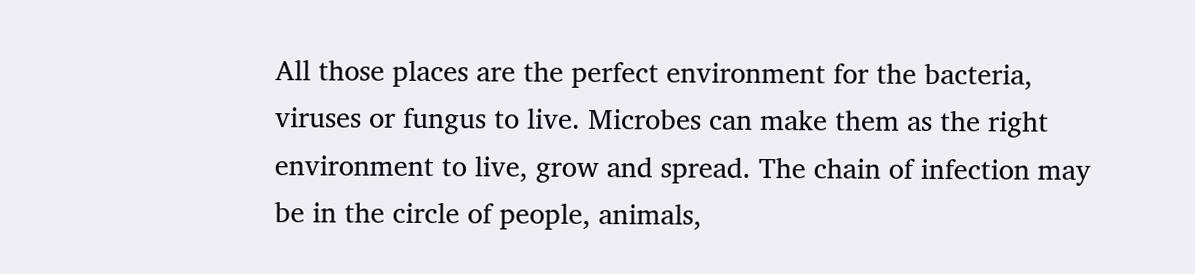All those places are the perfect environment for the bacteria, viruses or fungus to live. Microbes can make them as the right environment to live, grow and spread. The chain of infection may be in the circle of people, animals,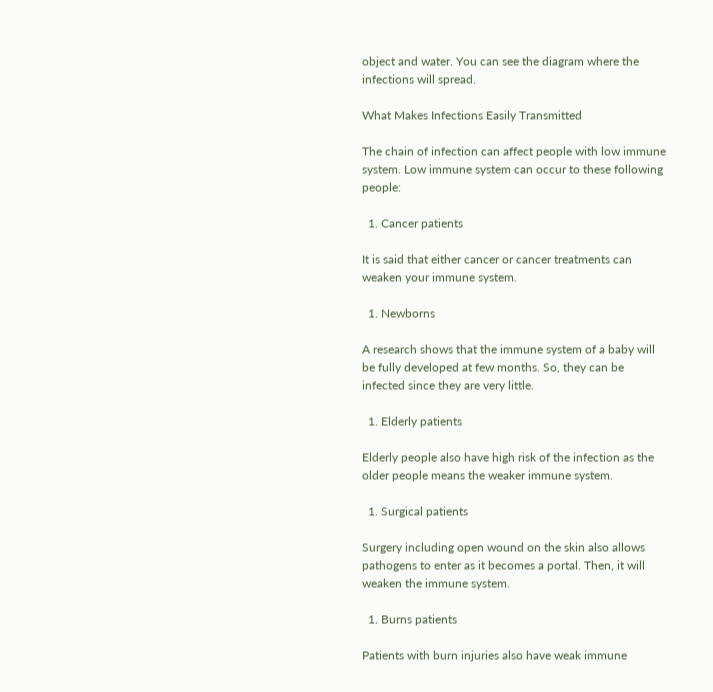object and water. You can see the diagram where the infections will spread.

What Makes Infections Easily Transmitted

The chain of infection can affect people with low immune system. Low immune system can occur to these following people:

  1. Cancer patients

It is said that either cancer or cancer treatments can weaken your immune system.

  1. Newborns

A research shows that the immune system of a baby will be fully developed at few months. So, they can be infected since they are very little.

  1. Elderly patients

Elderly people also have high risk of the infection as the older people means the weaker immune system.

  1. Surgical patients

Surgery including open wound on the skin also allows pathogens to enter as it becomes a portal. Then, it will weaken the immune system.

  1. Burns patients

Patients with burn injuries also have weak immune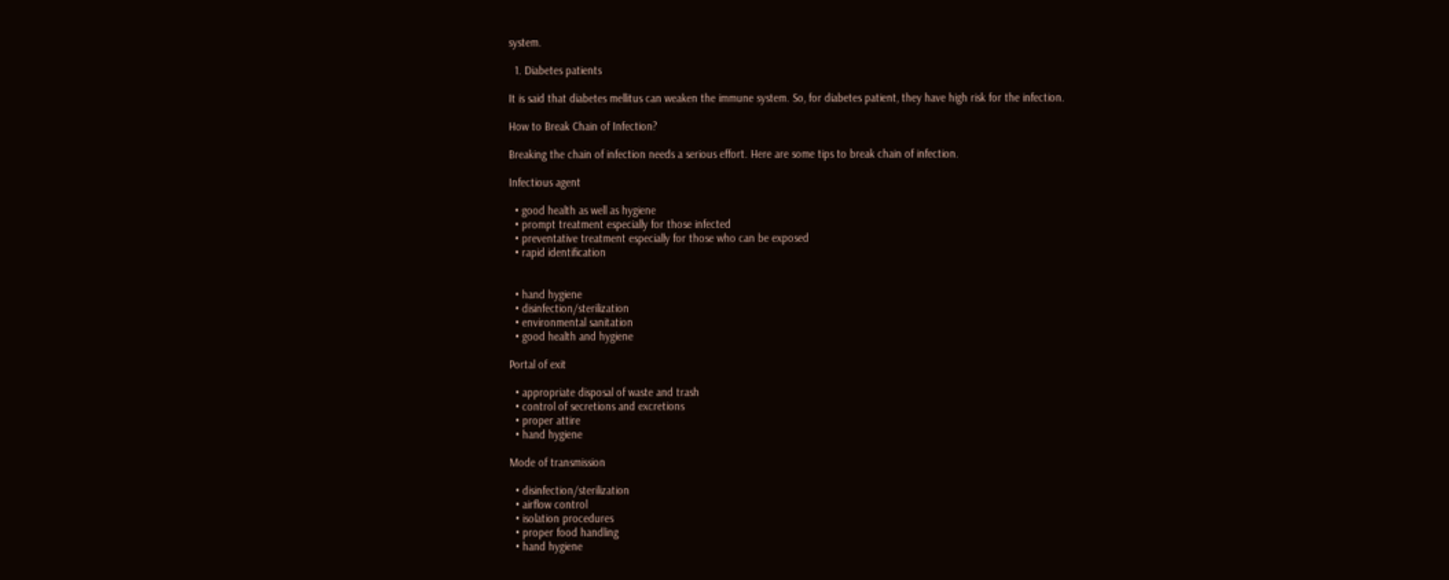system.

  1. Diabetes patients

It is said that diabetes mellitus can weaken the immune system. So, for diabetes patient, they have high risk for the infection.

How to Break Chain of Infection?

Breaking the chain of infection needs a serious effort. Here are some tips to break chain of infection.

Infectious agent

  • good health as well as hygiene
  • prompt treatment especially for those infected
  • preventative treatment especially for those who can be exposed
  • rapid identification


  • hand hygiene
  • disinfection/sterilization
  • environmental sanitation
  • good health and hygiene

Portal of exit

  • appropriate disposal of waste and trash
  • control of secretions and excretions
  • proper attire
  • hand hygiene

Mode of transmission

  • disinfection/sterilization
  • airflow control
  • isolation procedures
  • proper food handling
  • hand hygiene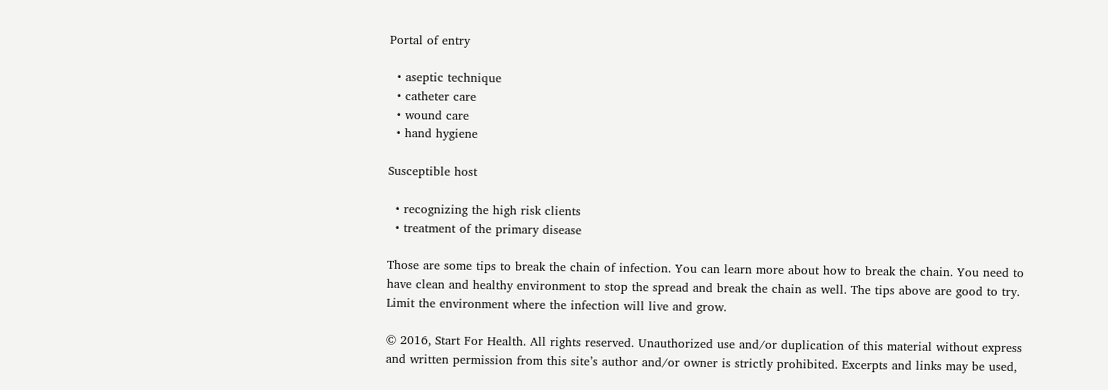Portal of entry

  • aseptic technique
  • catheter care
  • wound care
  • hand hygiene

Susceptible host

  • recognizing the high risk clients
  • treatment of the primary disease

Those are some tips to break the chain of infection. You can learn more about how to break the chain. You need to have clean and healthy environment to stop the spread and break the chain as well. The tips above are good to try. Limit the environment where the infection will live and grow.

© 2016, Start For Health. All rights reserved. Unauthorized use and/or duplication of this material without express and written permission from this site’s author and/or owner is strictly prohibited. Excerpts and links may be used,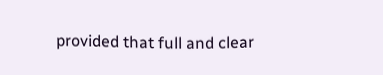provided that full and clear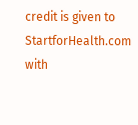credit is given to StartforHealth.com with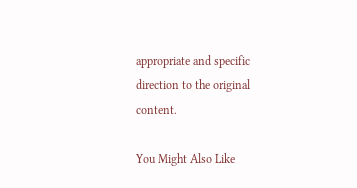appropriate and specific direction to the original content.

You Might Also Like